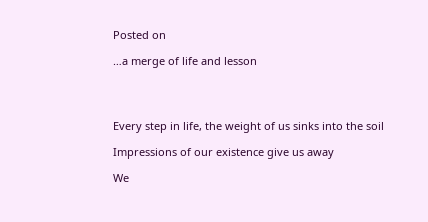Posted on

…a merge of life and lesson




Every step in life, the weight of us sinks into the soil

Impressions of our existence give us away

We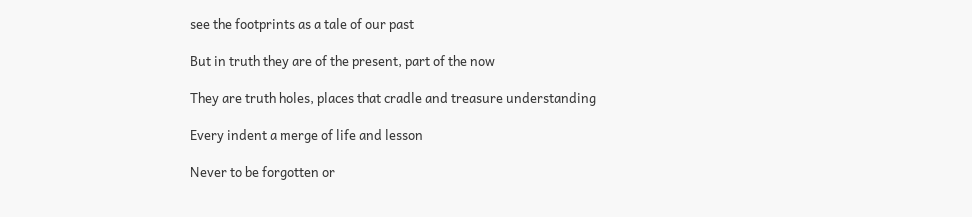see the footprints as a tale of our past

But in truth they are of the present, part of the now

They are truth holes, places that cradle and treasure understanding

Every indent a merge of life and lesson

Never to be forgotten or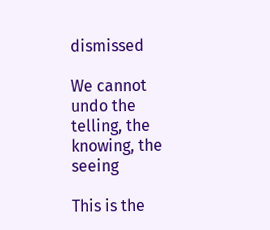dismissed

We cannot undo the telling, the knowing, the seeing

This is the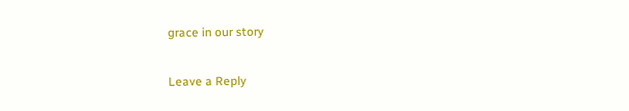grace in our story


Leave a Reply